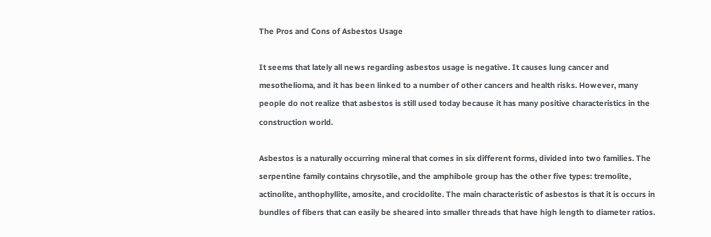The Pros and Cons of Asbestos Usage

It seems that lately all news regarding asbestos usage is negative. It causes lung cancer and mesothelioma, and it has been linked to a number of other cancers and health risks. However, many people do not realize that asbestos is still used today because it has many positive characteristics in the construction world.

Asbestos is a naturally occurring mineral that comes in six different forms, divided into two families. The serpentine family contains chrysotile, and the amphibole group has the other five types: tremolite, actinolite, anthophyllite, amosite, and crocidolite. The main characteristic of asbestos is that it is occurs in bundles of fibers that can easily be sheared into smaller threads that have high length to diameter ratios.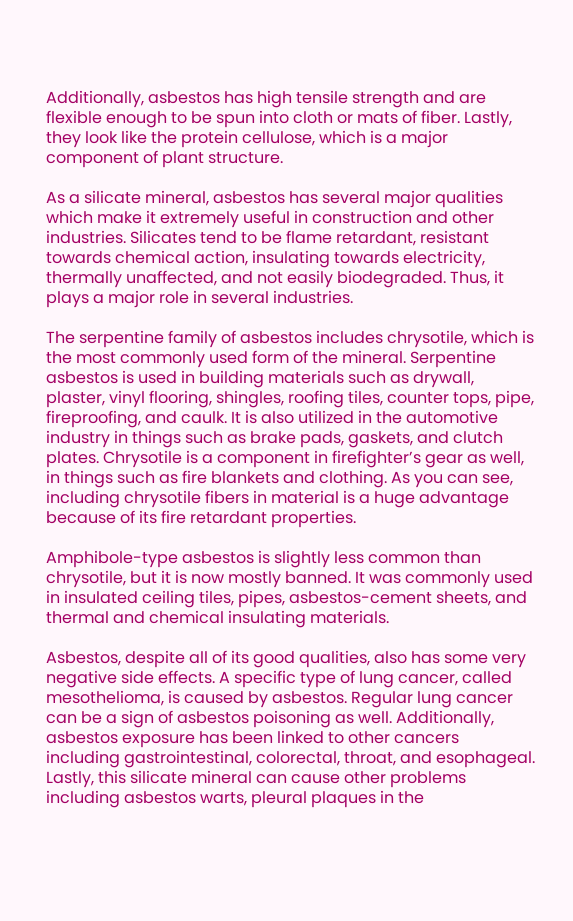Additionally, asbestos has high tensile strength and are flexible enough to be spun into cloth or mats of fiber. Lastly, they look like the protein cellulose, which is a major component of plant structure.

As a silicate mineral, asbestos has several major qualities which make it extremely useful in construction and other industries. Silicates tend to be flame retardant, resistant towards chemical action, insulating towards electricity, thermally unaffected, and not easily biodegraded. Thus, it plays a major role in several industries.

The serpentine family of asbestos includes chrysotile, which is the most commonly used form of the mineral. Serpentine asbestos is used in building materials such as drywall, plaster, vinyl flooring, shingles, roofing tiles, counter tops, pipe, fireproofing, and caulk. It is also utilized in the automotive industry in things such as brake pads, gaskets, and clutch plates. Chrysotile is a component in firefighter’s gear as well, in things such as fire blankets and clothing. As you can see, including chrysotile fibers in material is a huge advantage because of its fire retardant properties.

Amphibole-type asbestos is slightly less common than chrysotile, but it is now mostly banned. It was commonly used in insulated ceiling tiles, pipes, asbestos-cement sheets, and thermal and chemical insulating materials.

Asbestos, despite all of its good qualities, also has some very negative side effects. A specific type of lung cancer, called mesothelioma, is caused by asbestos. Regular lung cancer can be a sign of asbestos poisoning as well. Additionally, asbestos exposure has been linked to other cancers including gastrointestinal, colorectal, throat, and esophageal. Lastly, this silicate mineral can cause other problems including asbestos warts, pleural plaques in the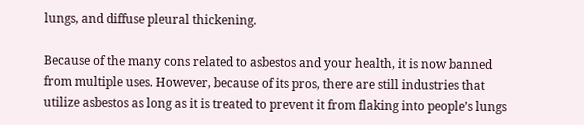lungs, and diffuse pleural thickening.

Because of the many cons related to asbestos and your health, it is now banned from multiple uses. However, because of its pros, there are still industries that utilize asbestos as long as it is treated to prevent it from flaking into people’s lungs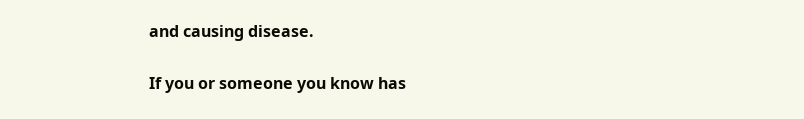and causing disease.

If you or someone you know has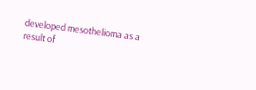developed mesothelioma as a result of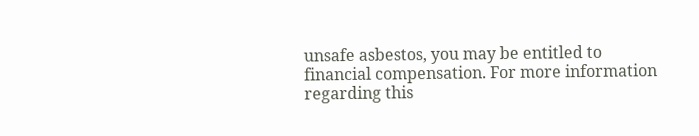unsafe asbestos, you may be entitled to financial compensation. For more information regarding this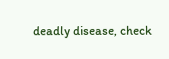deadly disease, check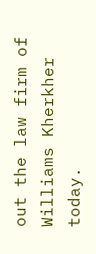out the law firm of Williams Kherkher today.